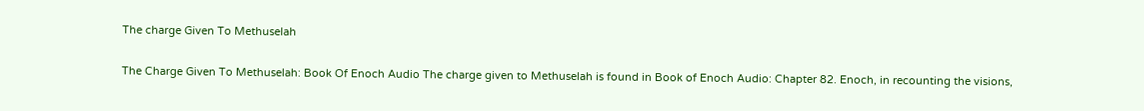The charge Given To Methuselah

The Charge Given To Methuselah: Book Of Enoch Audio The charge given to Methuselah is found in Book of Enoch Audio: Chapter 82. Enoch, in recounting the visions,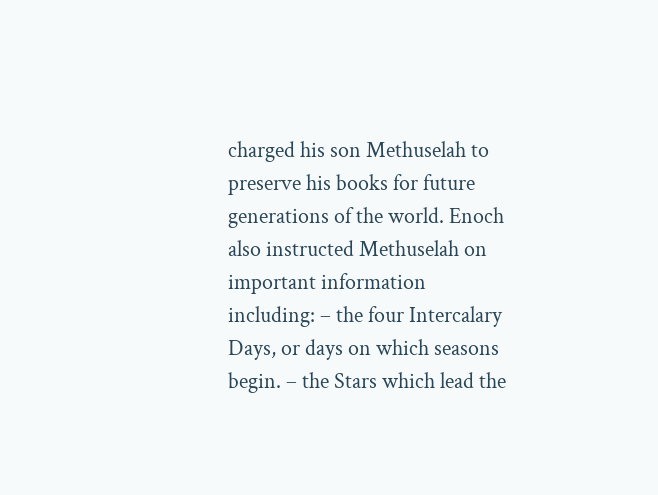charged his son Methuselah to preserve his books for future generations of the world. Enoch also instructed Methuselah on important information including: – the four Intercalary Days, or days on which seasons begin. – the Stars which lead the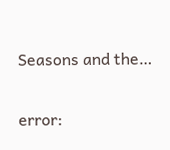Seasons and the…

error: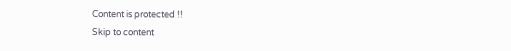Content is protected !!
Skip to content